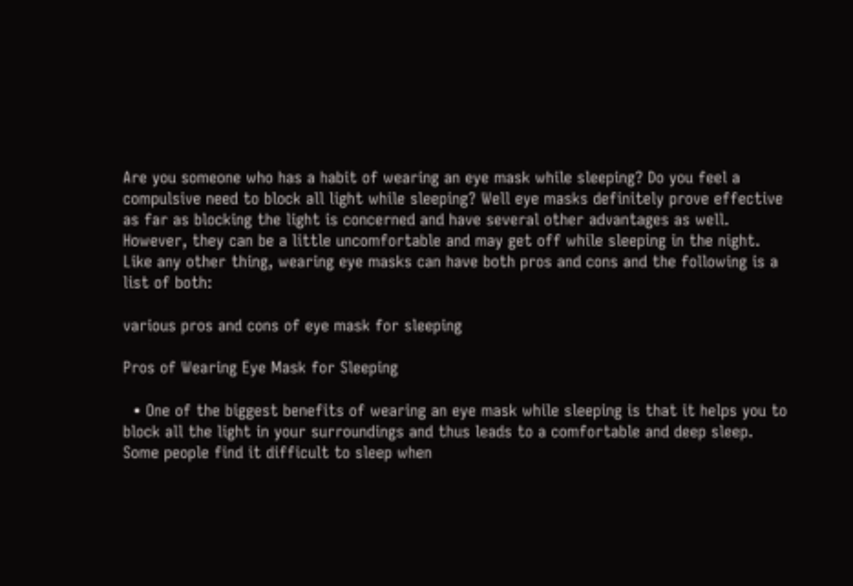Are you someone who has a habit of wearing an eye mask while sleeping? Do you feel a compulsive need to block all light while sleeping? Well eye masks definitely prove effective as far as blocking the light is concerned and have several other advantages as well.  However, they can be a little uncomfortable and may get off while sleeping in the night. Like any other thing, wearing eye masks can have both pros and cons and the following is a list of both:

various pros and cons of eye mask for sleeping

Pros of Wearing Eye Mask for Sleeping

  • One of the biggest benefits of wearing an eye mask while sleeping is that it helps you to block all the light in your surroundings and thus leads to a comfortable and deep sleep. Some people find it difficult to sleep when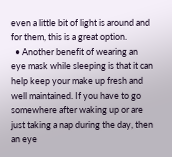even a little bit of light is around and for them, this is a great option.
  • Another benefit of wearing an eye mask while sleeping is that it can help keep your make up fresh and well maintained. If you have to go somewhere after waking up or are just taking a nap during the day, then an eye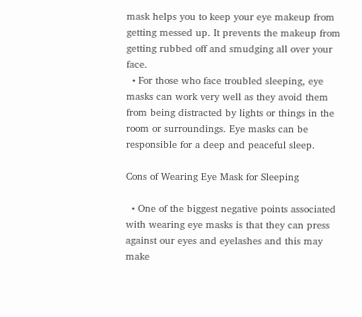mask helps you to keep your eye makeup from getting messed up. It prevents the makeup from getting rubbed off and smudging all over your face.
  • For those who face troubled sleeping, eye masks can work very well as they avoid them from being distracted by lights or things in the room or surroundings. Eye masks can be responsible for a deep and peaceful sleep.

Cons of Wearing Eye Mask for Sleeping

  • One of the biggest negative points associated with wearing eye masks is that they can press against our eyes and eyelashes and this may make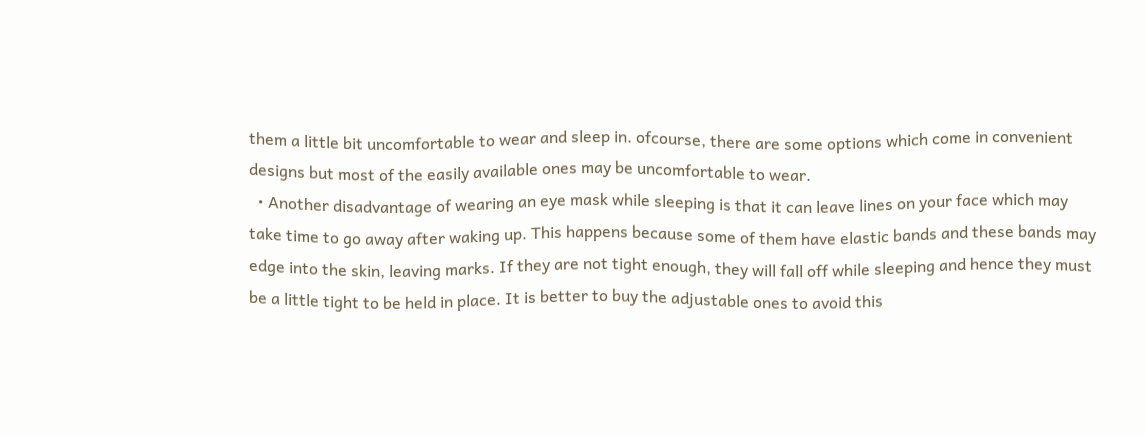them a little bit uncomfortable to wear and sleep in. ofcourse, there are some options which come in convenient designs but most of the easily available ones may be uncomfortable to wear.
  • Another disadvantage of wearing an eye mask while sleeping is that it can leave lines on your face which may take time to go away after waking up. This happens because some of them have elastic bands and these bands may edge into the skin, leaving marks. If they are not tight enough, they will fall off while sleeping and hence they must be a little tight to be held in place. It is better to buy the adjustable ones to avoid this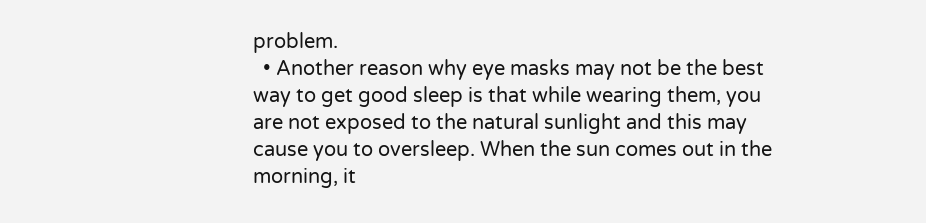problem.
  • Another reason why eye masks may not be the best way to get good sleep is that while wearing them, you are not exposed to the natural sunlight and this may cause you to oversleep. When the sun comes out in the morning, it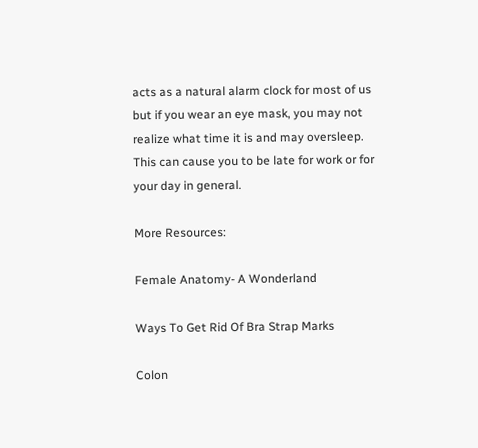acts as a natural alarm clock for most of us but if you wear an eye mask, you may not realize what time it is and may oversleep. This can cause you to be late for work or for your day in general.

More Resources:

Female Anatomy- A Wonderland

Ways To Get Rid Of Bra Strap Marks

Colon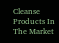Cleanse Products In The Market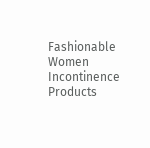Fashionable Women Incontinence Products